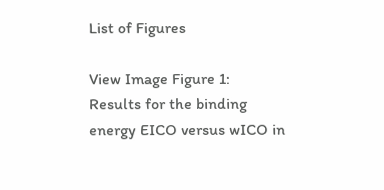List of Figures

View Image Figure 1:
Results for the binding energy EICO versus wICO in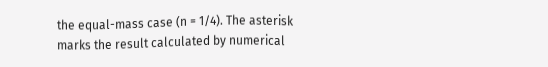the equal-mass case (n = 1/4). The asterisk marks the result calculated by numerical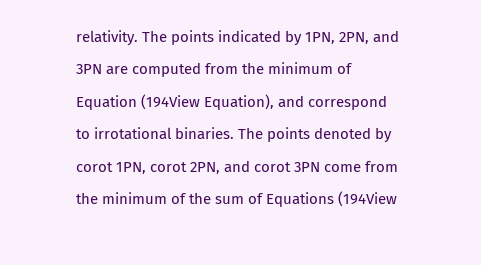relativity. The points indicated by 1PN, 2PN, and 3PN are computed from the minimum of Equation (194View Equation), and correspond to irrotational binaries. The points denoted by corot 1PN, corot 2PN, and corot 3PN come from the minimum of the sum of Equations (194View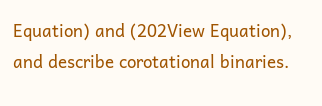Equation) and (202View Equation), and describe corotational binaries.